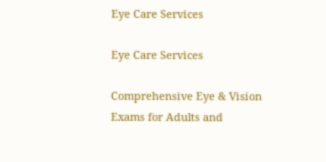Eye Care Services

Eye Care Services

Comprehensive Eye & Vision Exams for Adults and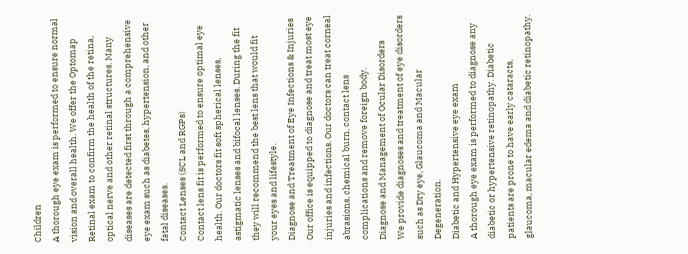Children
A thorough eye exam is performed to ensure normal vision and overall health. We offer the Optomap Retinal exam to confirm the health of the retina, optical nerve and other retinal structures. Many diseases are detected first through a comprehensive eye exam such as diabetes, hypertension, and other fatal diseases.
Contact Lenses (SCL and RGPs)
Contact lens fit is performed to ensure optimal eye health. Our doctors fit soft spherical lenses, astigmatic lenses and bifocal lenses. During the fit they will recommend the best lens that would fit your eyes and lifestyle.
Diagnose and Treatment of Eye Infections & Injuries
Our office is equipped to diagnose and treat most eye injuries and infections. Our doctors can treat corneal abrasions, chemical burn, contact lens complications and remove foreign body.
Diagnose and Management of Ocular Disorders
We provide diagnoses and treatment of eye disorders such as Dry eye, Glaucoma and Macular Degeneration.
Diabetic and Hypertensive eye exam
A thorough eye exam is performed to diagnose any diabetic or hypertensive retinopathy. Diabetic patients are prone to have early cataracts, glaucoma, macular edema and diabetic retinopathy.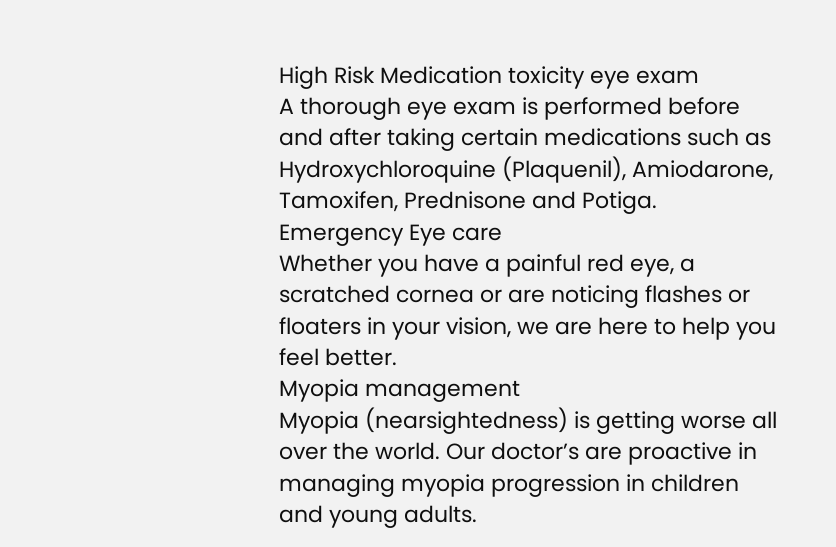High Risk Medication toxicity eye exam
A thorough eye exam is performed before and after taking certain medications such as Hydroxychloroquine (Plaquenil), Amiodarone, Tamoxifen, Prednisone and Potiga.
Emergency Eye care
Whether you have a painful red eye, a scratched cornea or are noticing flashes or floaters in your vision, we are here to help you feel better.
Myopia management
Myopia (nearsightedness) is getting worse all over the world. Our doctor’s are proactive in managing myopia progression in children and young adults.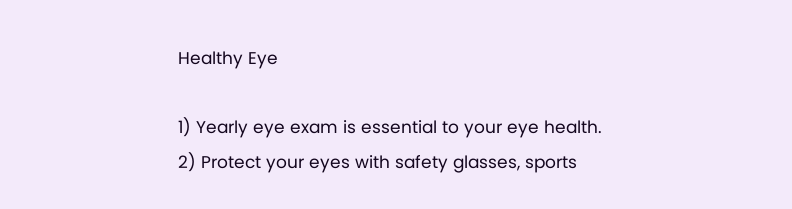Healthy Eye

1) Yearly eye exam is essential to your eye health.
2) Protect your eyes with safety glasses, sports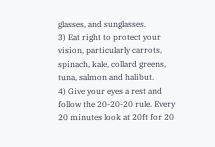glasses, and sunglasses.
3) Eat right to protect your vision, particularly carrots, spinach, kale, collard greens, tuna, salmon and halibut.
4) Give your eyes a rest and follow the 20-20-20 rule. Every 20 minutes look at 20ft for 20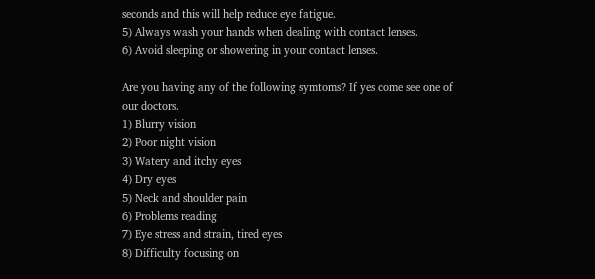seconds and this will help reduce eye fatigue.
5) Always wash your hands when dealing with contact lenses.
6) Avoid sleeping or showering in your contact lenses.

Are you having any of the following symtoms? If yes come see one of our doctors.
1) Blurry vision
2) Poor night vision
3) Watery and itchy eyes
4) Dry eyes
5) Neck and shoulder pain
6) Problems reading
7) Eye stress and strain, tired eyes
8) Difficulty focusing on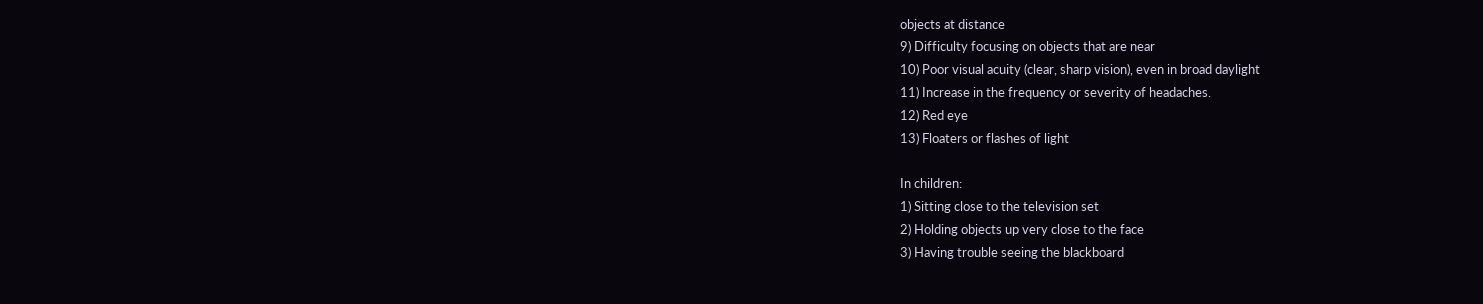objects at distance
9) Difficulty focusing on objects that are near
10) Poor visual acuity (clear, sharp vision), even in broad daylight
11) Increase in the frequency or severity of headaches.
12) Red eye
13) Floaters or flashes of light

In children:
1) Sitting close to the television set
2) Holding objects up very close to the face
3) Having trouble seeing the blackboard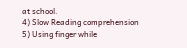at school.
4) Slow Reading comprehension
5) Using finger while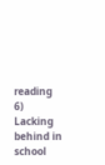reading
6) Lacking behind in school